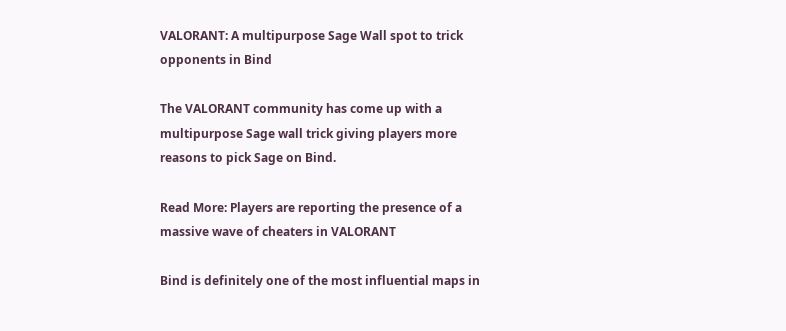VALORANT: A multipurpose Sage Wall spot to trick opponents in Bind

The VALORANT community has come up with a multipurpose Sage wall trick giving players more reasons to pick Sage on Bind.

Read More: Players are reporting the presence of a massive wave of cheaters in VALORANT

Bind is definitely one of the most influential maps in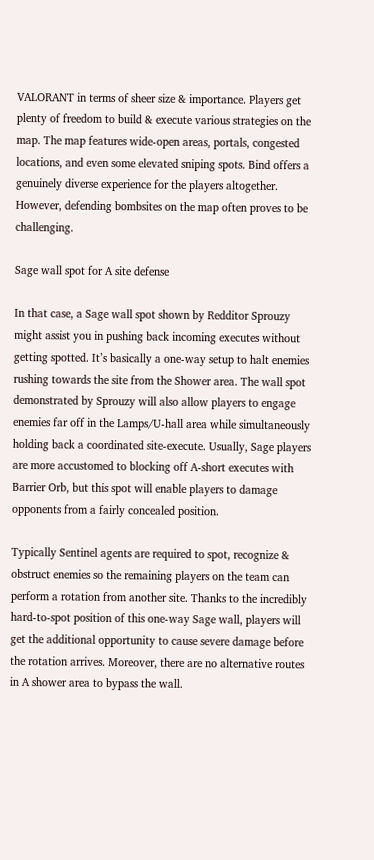VALORANT in terms of sheer size & importance. Players get plenty of freedom to build & execute various strategies on the map. The map features wide-open areas, portals, congested locations, and even some elevated sniping spots. Bind offers a genuinely diverse experience for the players altogether. However, defending bombsites on the map often proves to be challenging.

Sage wall spot for A site defense

In that case, a Sage wall spot shown by Redditor Sprouzy might assist you in pushing back incoming executes without getting spotted. It’s basically a one-way setup to halt enemies rushing towards the site from the Shower area. The wall spot demonstrated by Sprouzy will also allow players to engage enemies far off in the Lamps/U-hall area while simultaneously holding back a coordinated site-execute. Usually, Sage players are more accustomed to blocking off A-short executes with Barrier Orb, but this spot will enable players to damage opponents from a fairly concealed position.

Typically Sentinel agents are required to spot, recognize & obstruct enemies so the remaining players on the team can perform a rotation from another site. Thanks to the incredibly hard-to-spot position of this one-way Sage wall, players will get the additional opportunity to cause severe damage before the rotation arrives. Moreover, there are no alternative routes in A shower area to bypass the wall.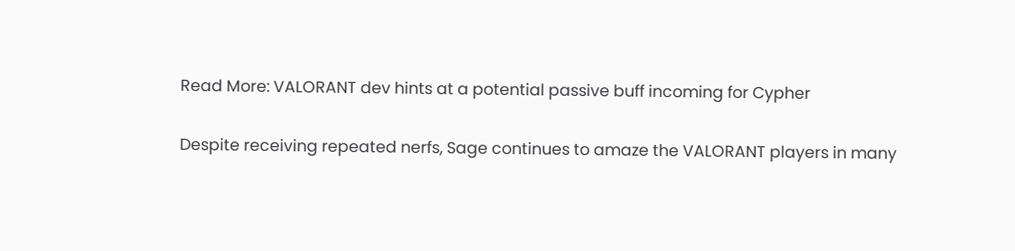Read More: VALORANT dev hints at a potential passive buff incoming for Cypher

Despite receiving repeated nerfs, Sage continues to amaze the VALORANT players in many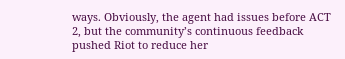ways. Obviously, the agent had issues before ACT 2, but the community’s continuous feedback pushed Riot to reduce her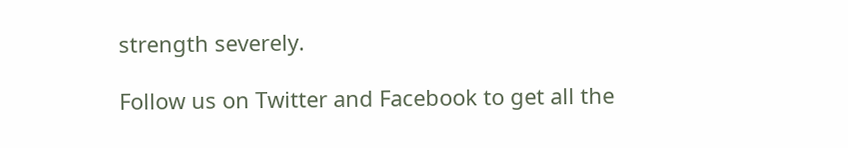strength severely.

Follow us on Twitter and Facebook to get all the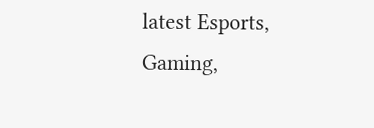latest Esports, Gaming,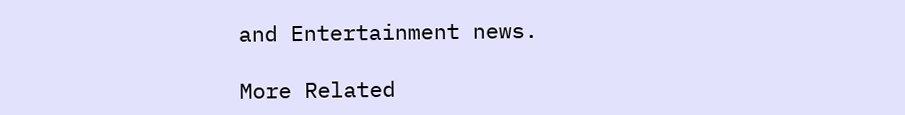and Entertainment news.

More Related